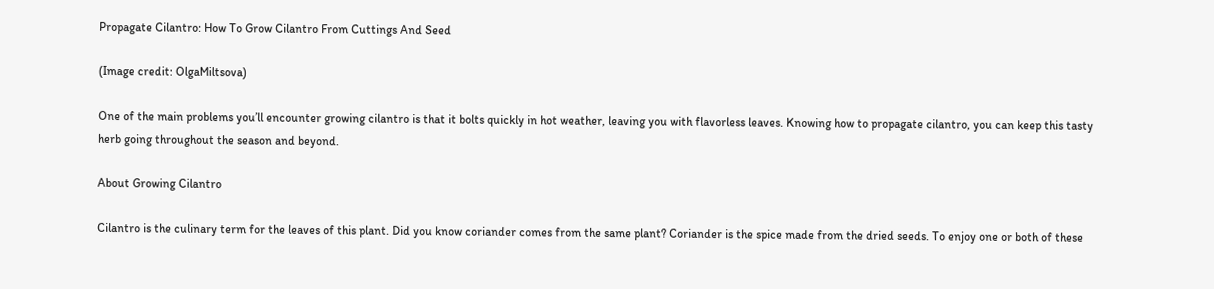Propagate Cilantro: How To Grow Cilantro From Cuttings And Seed

(Image credit: OlgaMiltsova)

One of the main problems you’ll encounter growing cilantro is that it bolts quickly in hot weather, leaving you with flavorless leaves. Knowing how to propagate cilantro, you can keep this tasty herb going throughout the season and beyond.

About Growing Cilantro

Cilantro is the culinary term for the leaves of this plant. Did you know coriander comes from the same plant? Coriander is the spice made from the dried seeds. To enjoy one or both of these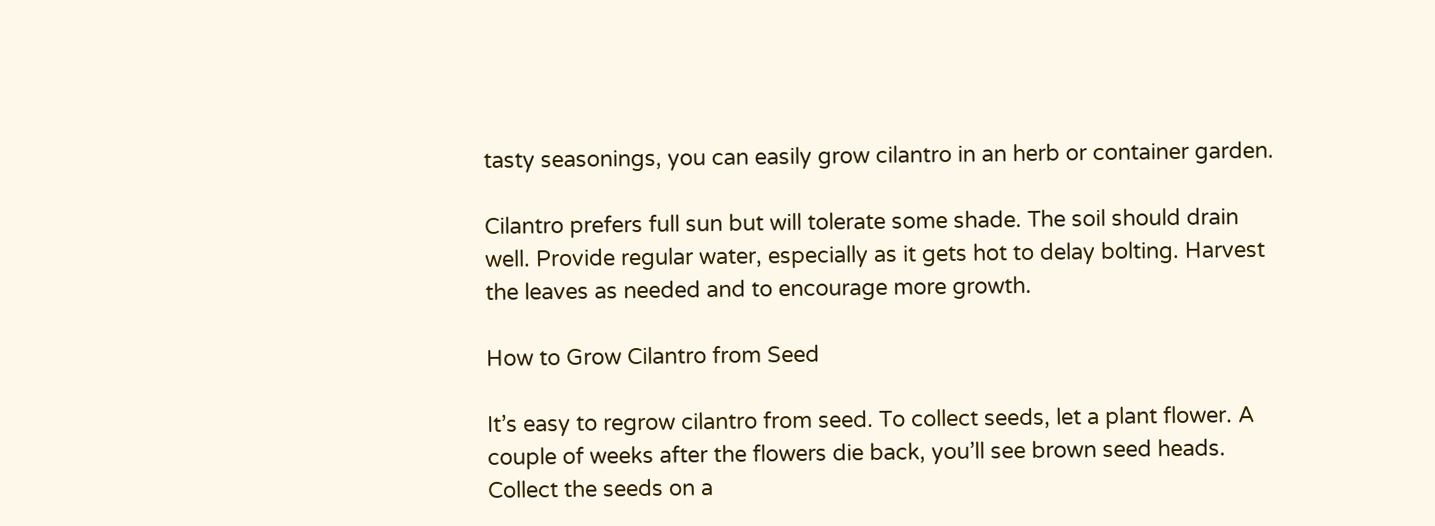tasty seasonings, you can easily grow cilantro in an herb or container garden.

Cilantro prefers full sun but will tolerate some shade. The soil should drain well. Provide regular water, especially as it gets hot to delay bolting. Harvest the leaves as needed and to encourage more growth.

How to Grow Cilantro from Seed

It’s easy to regrow cilantro from seed. To collect seeds, let a plant flower. A couple of weeks after the flowers die back, you’ll see brown seed heads. Collect the seeds on a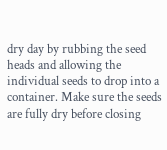dry day by rubbing the seed heads and allowing the individual seeds to drop into a container. Make sure the seeds are fully dry before closing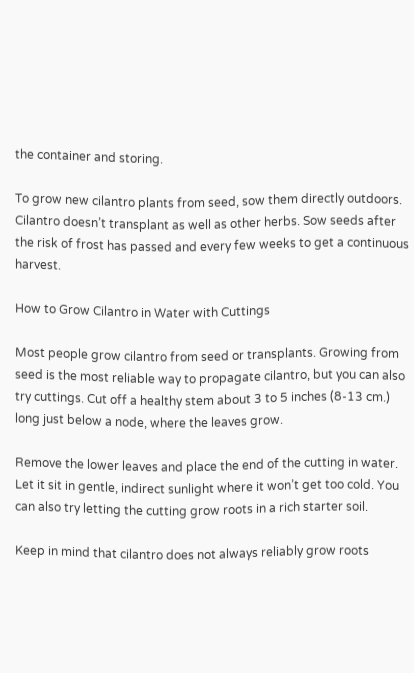the container and storing.

To grow new cilantro plants from seed, sow them directly outdoors. Cilantro doesn’t transplant as well as other herbs. Sow seeds after the risk of frost has passed and every few weeks to get a continuous harvest.

How to Grow Cilantro in Water with Cuttings

Most people grow cilantro from seed or transplants. Growing from seed is the most reliable way to propagate cilantro, but you can also try cuttings. Cut off a healthy stem about 3 to 5 inches (8-13 cm.) long just below a node, where the leaves grow.

Remove the lower leaves and place the end of the cutting in water. Let it sit in gentle, indirect sunlight where it won’t get too cold. You can also try letting the cutting grow roots in a rich starter soil.

Keep in mind that cilantro does not always reliably grow roots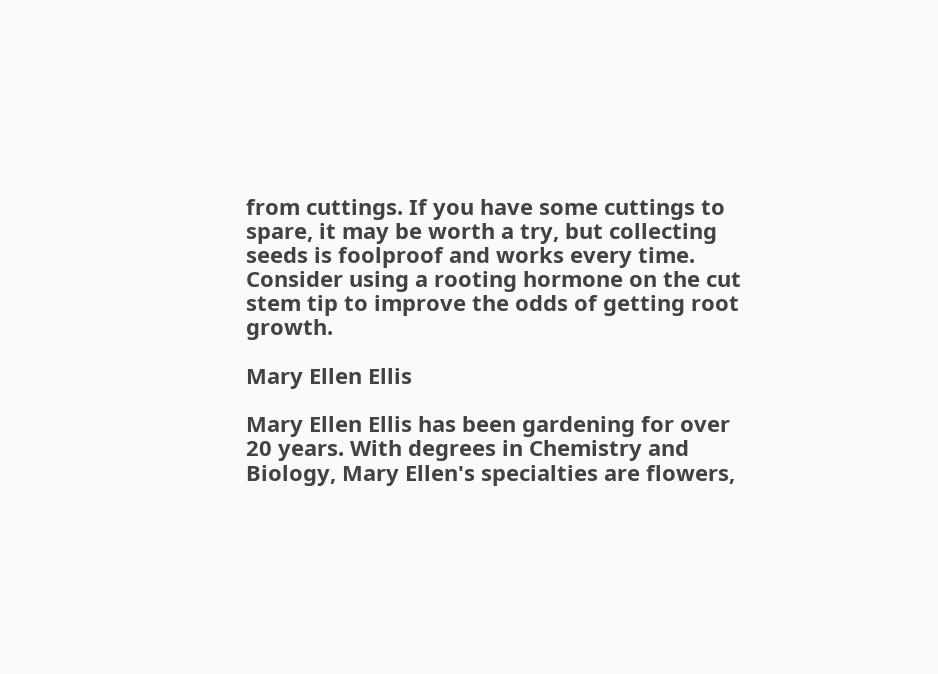from cuttings. If you have some cuttings to spare, it may be worth a try, but collecting seeds is foolproof and works every time. Consider using a rooting hormone on the cut stem tip to improve the odds of getting root growth.

Mary Ellen Ellis

Mary Ellen Ellis has been gardening for over 20 years. With degrees in Chemistry and Biology, Mary Ellen's specialties are flowers,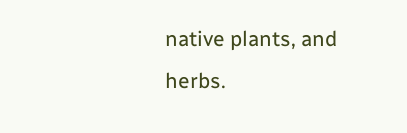native plants, and herbs.